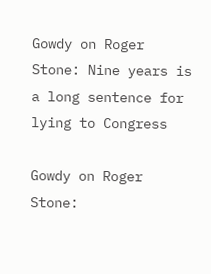Gowdy on Roger Stone: Nine years is a long sentence for lying to Congress

Gowdy on Roger Stone: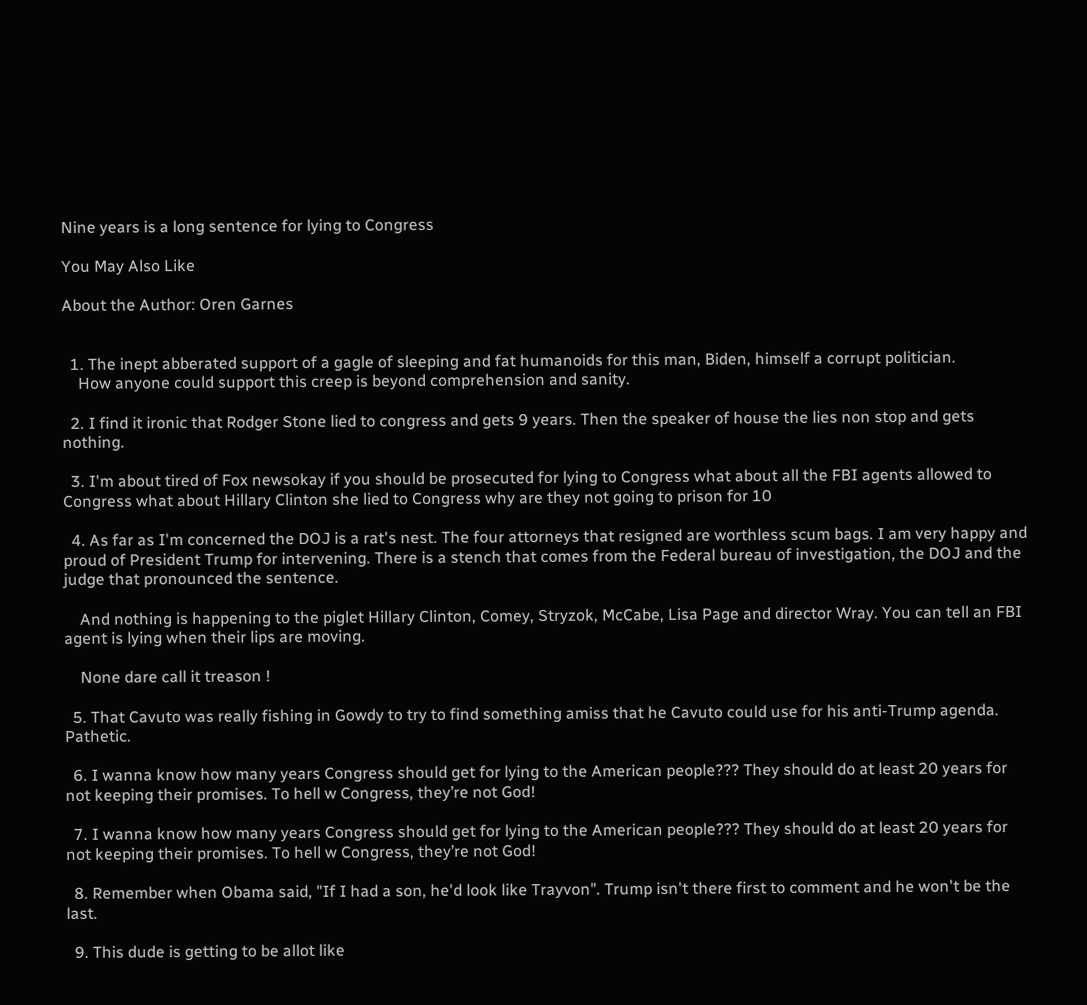Nine years is a long sentence for lying to Congress

You May Also Like

About the Author: Oren Garnes


  1. The inept abberated support of a gagle of sleeping and fat humanoids for this man, Biden, himself a corrupt politician.
    How anyone could support this creep is beyond comprehension and sanity.

  2. I find it ironic that Rodger Stone lied to congress and gets 9 years. Then the speaker of house the lies non stop and gets nothing.

  3. I'm about tired of Fox newsokay if you should be prosecuted for lying to Congress what about all the FBI agents allowed to Congress what about Hillary Clinton she lied to Congress why are they not going to prison for 10

  4. As far as I'm concerned the DOJ is a rat's nest. The four attorneys that resigned are worthless scum bags. I am very happy and proud of President Trump for intervening. There is a stench that comes from the Federal bureau of investigation, the DOJ and the judge that pronounced the sentence.

    And nothing is happening to the piglet Hillary Clinton, Comey, Stryzok, McCabe, Lisa Page and director Wray. You can tell an FBI agent is lying when their lips are moving.

    None dare call it treason !

  5. That Cavuto was really fishing in Gowdy to try to find something amiss that he Cavuto could use for his anti-Trump agenda. Pathetic.

  6. I wanna know how many years Congress should get for lying to the American people??? They should do at least 20 years for not keeping their promises. To hell w Congress, they’re not God!

  7. I wanna know how many years Congress should get for lying to the American people??? They should do at least 20 years for not keeping their promises. To hell w Congress, they’re not God!

  8. Remember when Obama said, "If I had a son, he'd look like Trayvon". Trump isn't there first to comment and he won't be the last.

  9. This dude is getting to be allot like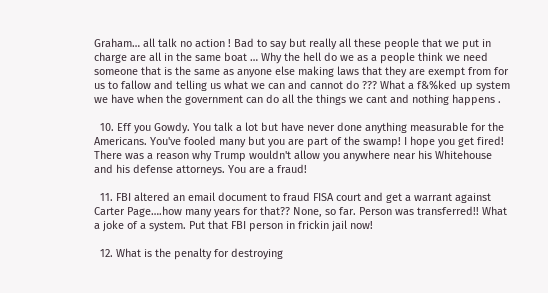Graham… all talk no action ! Bad to say but really all these people that we put in charge are all in the same boat … Why the hell do we as a people think we need someone that is the same as anyone else making laws that they are exempt from for us to fallow and telling us what we can and cannot do ??? What a f&%ked up system we have when the government can do all the things we cant and nothing happens .

  10. Eff you Gowdy. You talk a lot but have never done anything measurable for the Americans. You've fooled many but you are part of the swamp! I hope you get fired! There was a reason why Trump wouldn't allow you anywhere near his Whitehouse and his defense attorneys. You are a fraud!

  11. FBI altered an email document to fraud FISA court and get a warrant against Carter Page….how many years for that?? None, so far. Person was transferred!! What a joke of a system. Put that FBI person in frickin jail now!

  12. What is the penalty for destroying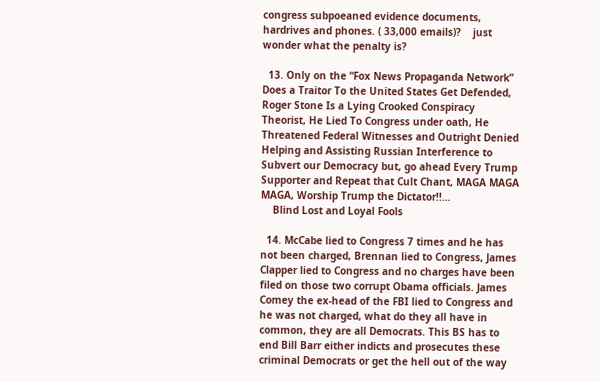congress subpoeaned evidence documents, hardrives and phones. ( 33,000 emails)?    just wonder what the penalty is?

  13. Only on the “Fox News Propaganda Network” Does a Traitor To the United States Get Defended, Roger Stone Is a Lying Crooked Conspiracy Theorist, He Lied To Congress under oath, He Threatened Federal Witnesses and Outright Denied Helping and Assisting Russian Interference to Subvert our Democracy but, go ahead Every Trump Supporter and Repeat that Cult Chant, MAGA MAGA MAGA, Worship Trump the Dictator!!…
    Blind Lost and Loyal Fools

  14. McCabe lied to Congress 7 times and he has not been charged, Brennan lied to Congress, James Clapper lied to Congress and no charges have been filed on those two corrupt Obama officials. James Comey the ex-head of the FBI lied to Congress and he was not charged, what do they all have in common, they are all Democrats. This BS has to end Bill Barr either indicts and prosecutes these criminal Democrats or get the hell out of the way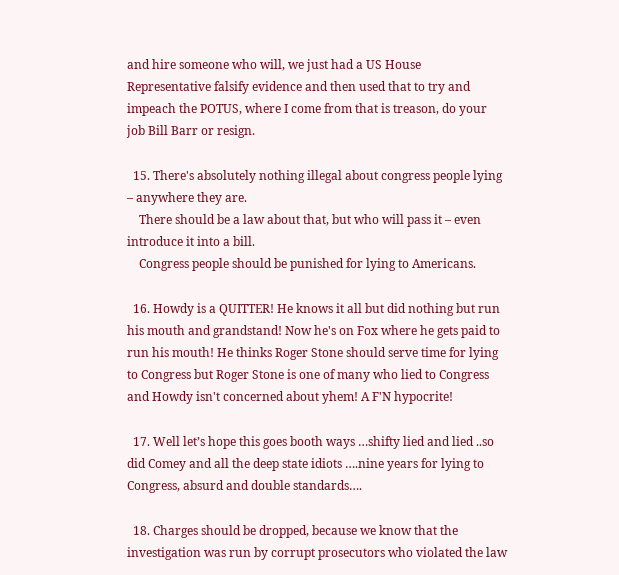and hire someone who will, we just had a US House Representative falsify evidence and then used that to try and impeach the POTUS, where I come from that is treason, do your job Bill Barr or resign.

  15. There's absolutely nothing illegal about congress people lying – anywhere they are.
    There should be a law about that, but who will pass it – even introduce it into a bill.
    Congress people should be punished for lying to Americans.

  16. Howdy is a QUITTER! He knows it all but did nothing but run his mouth and grandstand! Now he's on Fox where he gets paid to run his mouth! He thinks Roger Stone should serve time for lying to Congress but Roger Stone is one of many who lied to Congress and Howdy isn't concerned about yhem! A F'N hypocrite!

  17. Well let’s hope this goes booth ways …shifty lied and lied ..so did Comey and all the deep state idiots ….nine years for lying to Congress, absurd and double standards….

  18. Charges should be dropped, because we know that the investigation was run by corrupt prosecutors who violated the law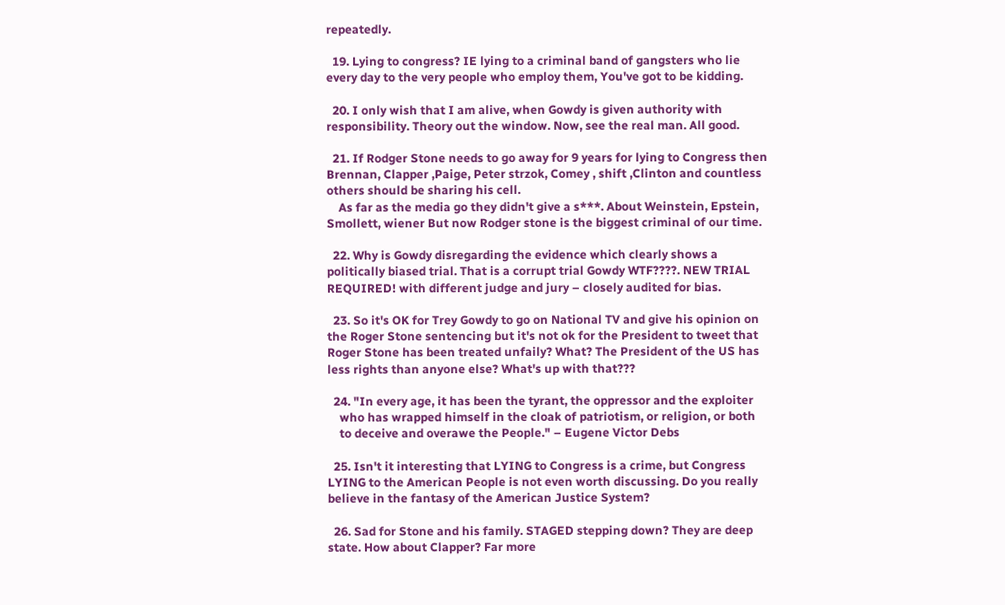repeatedly.

  19. Lying to congress? IE lying to a criminal band of gangsters who lie every day to the very people who employ them, You've got to be kidding.

  20. I only wish that I am alive, when Gowdy is given authority with responsibility. Theory out the window. Now, see the real man. All good.

  21. If Rodger Stone needs to go away for 9 years for lying to Congress then Brennan, Clapper ,Paige, Peter strzok, Comey , shift ,Clinton and countless others should be sharing his cell.
    As far as the media go they didn't give a s***. About Weinstein, Epstein, Smollett, wiener But now Rodger stone is the biggest criminal of our time.

  22. Why is Gowdy disregarding the evidence which clearly shows a politically biased trial. That is a corrupt trial Gowdy WTF????. NEW TRIAL REQUIRED! with different judge and jury – closely audited for bias.

  23. So it's OK for Trey Gowdy to go on National TV and give his opinion on the Roger Stone sentencing but it's not ok for the President to tweet that Roger Stone has been treated unfaily? What? The President of the US has less rights than anyone else? What's up with that???

  24. "In every age, it has been the tyrant, the oppressor and the exploiter
    who has wrapped himself in the cloak of patriotism, or religion, or both
    to deceive and overawe the People." – Eugene Victor Debs

  25. Isn't it interesting that LYING to Congress is a crime, but Congress LYING to the American People is not even worth discussing. Do you really believe in the fantasy of the American Justice System?

  26. Sad for Stone and his family. STAGED stepping down? They are deep state. How about Clapper? Far more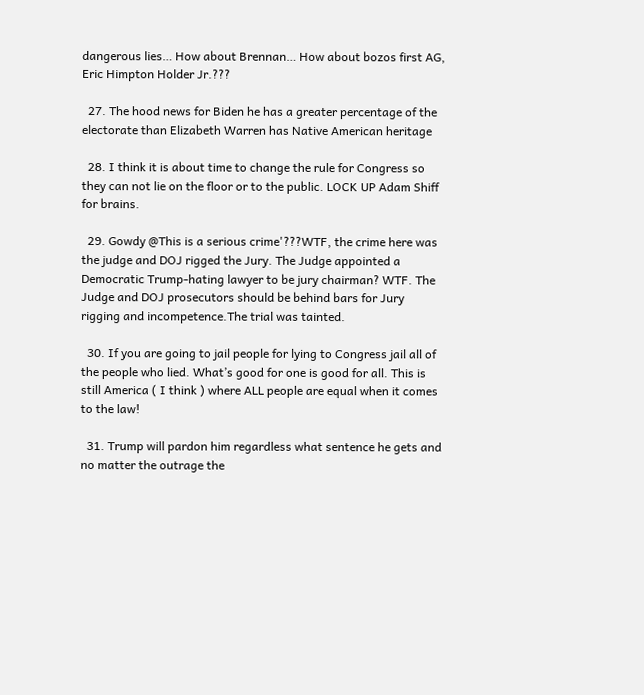dangerous lies… How about Brennan… How about bozos first AG, Eric Himpton Holder Jr.???

  27. The hood news for Biden he has a greater percentage of the electorate than Elizabeth Warren has Native American heritage

  28. I think it is about time to change the rule for Congress so they can not lie on the floor or to the public. LOCK UP Adam Shiff for brains.

  29. Gowdy @This is a serious crime'???WTF, the crime here was the judge and DOJ rigged the Jury. The Judge appointed a Democratic Trump-hating lawyer to be jury chairman? WTF. The Judge and DOJ prosecutors should be behind bars for Jury rigging and incompetence.The trial was tainted.

  30. If you are going to jail people for lying to Congress jail all of the people who lied. What’s good for one is good for all. This is still America ( I think ) where ALL people are equal when it comes to the law!

  31. Trump will pardon him regardless what sentence he gets and no matter the outrage the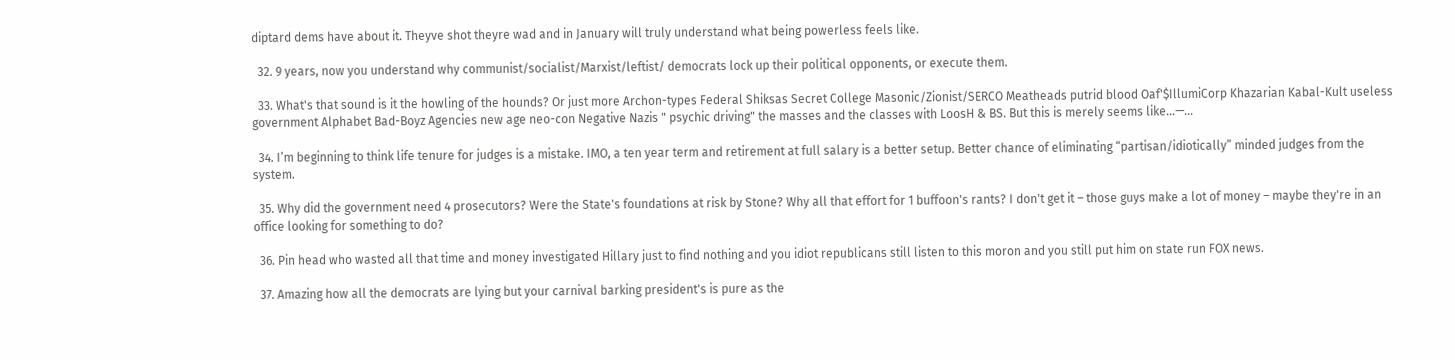diptard dems have about it. Theyve shot theyre wad and in January will truly understand what being powerless feels like.

  32. 9 years, now you understand why communist/socialist/Marxist/leftist/ democrats lock up their political opponents, or execute them.

  33. What's that sound is it the howling of the hounds? Or just more Archon-types Federal Shiksas Secret College Masonic/Zionist/SERCO Meatheads putrid blood Oaf'$IllumiCorp Khazarian Kabal-Kult useless government Alphabet Bad-Boyz Agencies new age neo-con Negative Nazis " psychic driving" the masses and the classes with LoosH & BS. But this is merely seems like…—…

  34. I’m beginning to think life tenure for judges is a mistake. IMO, a ten year term and retirement at full salary is a better setup. Better chance of eliminating “partisan/idiotically” minded judges from the system.

  35. Why did the government need 4 prosecutors? Were the State's foundations at risk by Stone? Why all that effort for 1 buffoon's rants? I don't get it – those guys make a lot of money – maybe they're in an office looking for something to do?

  36. Pin head who wasted all that time and money investigated Hillary just to find nothing and you idiot republicans still listen to this moron and you still put him on state run FOX news.

  37. Amazing how all the democrats are lying but your carnival barking president's is pure as the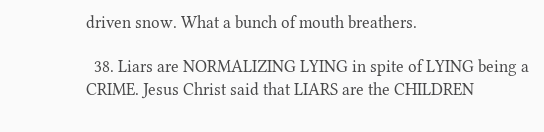driven snow. What a bunch of mouth breathers.

  38. Liars are NORMALIZING LYING in spite of LYING being a CRIME. Jesus Christ said that LIARS are the CHILDREN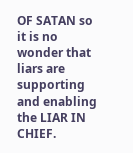OF SATAN so it is no wonder that liars are supporting and enabling the LIAR IN CHIEF.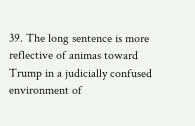39. The long sentence is more reflective of animas toward Trump in a judicially confused environment of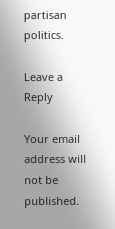partisan politics.

Leave a Reply

Your email address will not be published.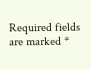Required fields are marked *